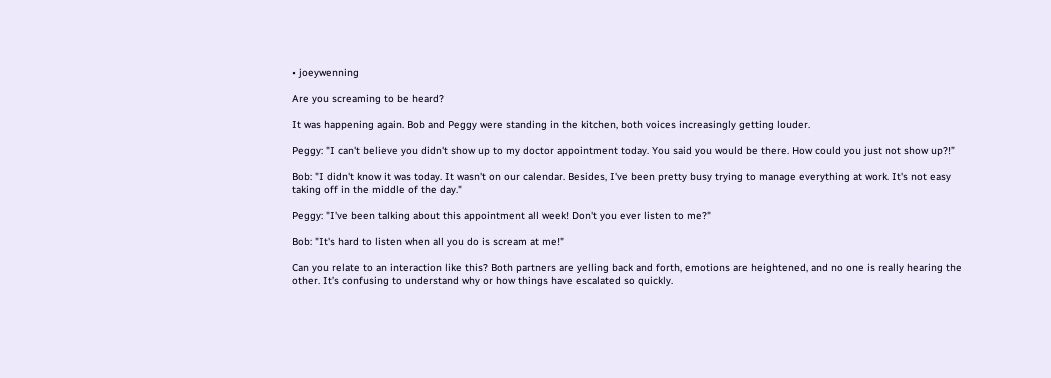• joeywenning

Are you screaming to be heard?

It was happening again. Bob and Peggy were standing in the kitchen, both voices increasingly getting louder.

Peggy: "I can't believe you didn't show up to my doctor appointment today. You said you would be there. How could you just not show up?!”

Bob: "I didn't know it was today. It wasn't on our calendar. Besides, I've been pretty busy trying to manage everything at work. It's not easy taking off in the middle of the day."

Peggy: "I've been talking about this appointment all week! Don't you ever listen to me?"

Bob: "It's hard to listen when all you do is scream at me!"

Can you relate to an interaction like this? Both partners are yelling back and forth, emotions are heightened, and no one is really hearing the other. It’s confusing to understand why or how things have escalated so quickly.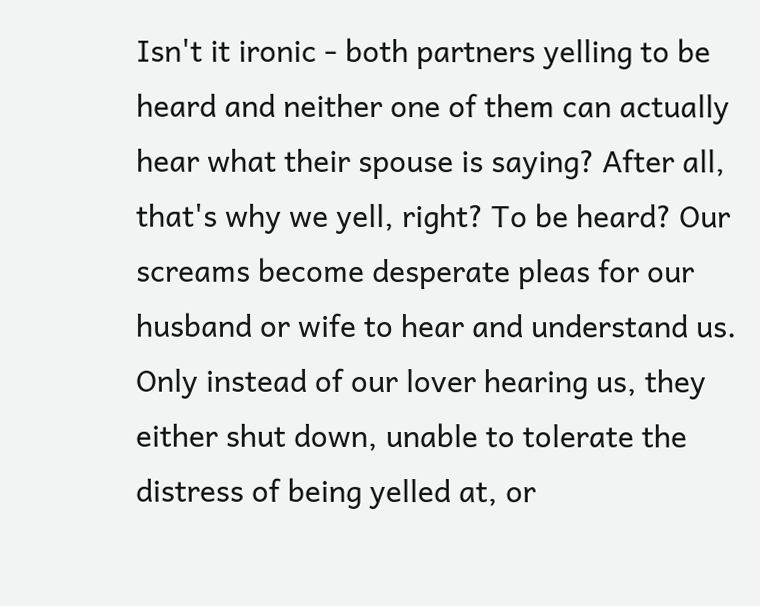Isn't it ironic - both partners yelling to be heard and neither one of them can actually hear what their spouse is saying? After all, that's why we yell, right? To be heard? Our screams become desperate pleas for our husband or wife to hear and understand us. Only instead of our lover hearing us, they either shut down, unable to tolerate the distress of being yelled at, or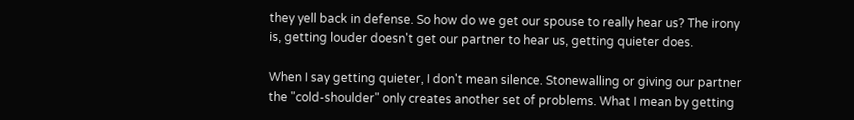they yell back in defense. So how do we get our spouse to really hear us? The irony is, getting louder doesn't get our partner to hear us, getting quieter does.

When I say getting quieter, I don't mean silence. Stonewalling or giving our partner the "cold-shoulder" only creates another set of problems. What I mean by getting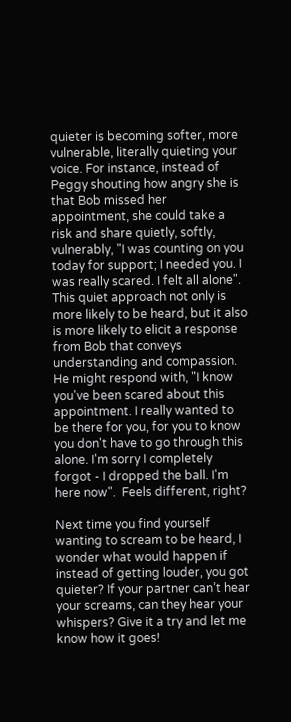quieter is becoming softer, more vulnerable, literally quieting your voice. For instance, instead of Peggy shouting how angry she is that Bob missed her appointment, she could take a risk and share quietly, softly, vulnerably, "I was counting on you today for support; I needed you. I was really scared. I felt all alone". This quiet approach not only is more likely to be heard, but it also is more likely to elicit a response from Bob that conveys understanding and compassion. He might respond with, "I know you've been scared about this appointment. I really wanted to be there for you, for you to know you don't have to go through this alone. I'm sorry I completely forgot - I dropped the ball. I'm here now".  Feels different, right?

Next time you find yourself wanting to scream to be heard, I wonder what would happen if instead of getting louder, you got quieter? If your partner can’t hear your screams, can they hear your whispers? Give it a try and let me know how it goes!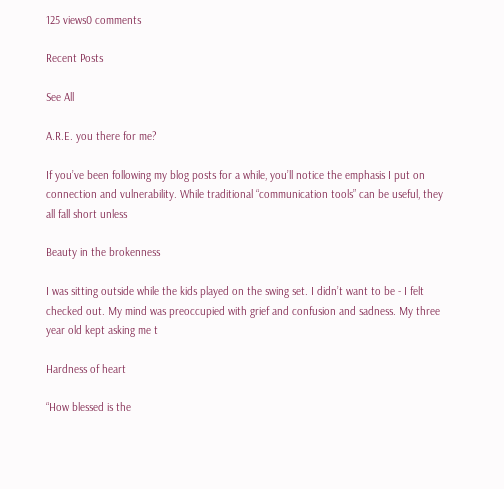125 views0 comments

Recent Posts

See All

A.R.E. you there for me?

If you’ve been following my blog posts for a while, you’ll notice the emphasis I put on connection and vulnerability. While traditional “communication tools” can be useful, they all fall short unless

Beauty in the brokenness

I was sitting outside while the kids played on the swing set. I didn’t want to be - I felt checked out. My mind was preoccupied with grief and confusion and sadness. My three year old kept asking me t

Hardness of heart

“How blessed is the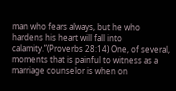man who fears always, but he who hardens his heart will fall into calamity.”(Proverbs 28:14) One, of several, moments that is painful to witness as a marriage counselor is when on